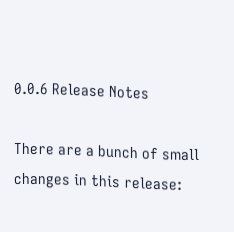0.0.6 Release Notes

There are a bunch of small changes in this release: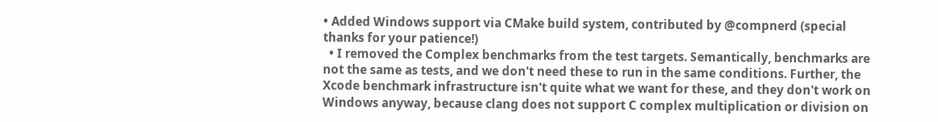• Added Windows support via CMake build system, contributed by @compnerd (special thanks for your patience!)
  • I removed the Complex benchmarks from the test targets. Semantically, benchmarks are not the same as tests, and we don't need these to run in the same conditions. Further, the Xcode benchmark infrastructure isn't quite what we want for these, and they don't work on Windows anyway, because clang does not support C complex multiplication or division on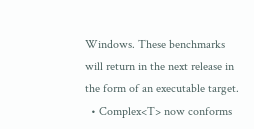Windows. These benchmarks will return in the next release in the form of an executable target.
  • Complex<T> now conforms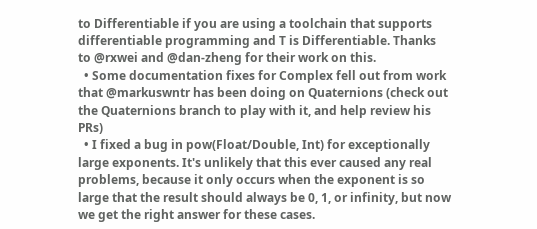to Differentiable if you are using a toolchain that supports differentiable programming and T is Differentiable. Thanks to @rxwei and @dan-zheng for their work on this.
  • Some documentation fixes for Complex fell out from work that @markuswntr has been doing on Quaternions (check out the Quaternions branch to play with it, and help review his PRs)
  • I fixed a bug in pow(Float/Double, Int) for exceptionally large exponents. It's unlikely that this ever caused any real problems, because it only occurs when the exponent is so large that the result should always be 0, 1, or infinity, but now we get the right answer for these cases.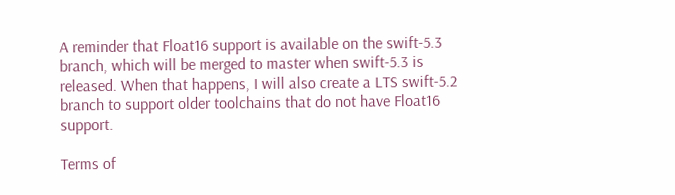A reminder that Float16 support is available on the swift-5.3 branch, which will be merged to master when swift-5.3 is released. When that happens, I will also create a LTS swift-5.2 branch to support older toolchains that do not have Float16 support.

Terms of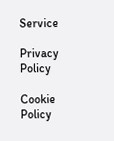Service

Privacy Policy

Cookie Policy